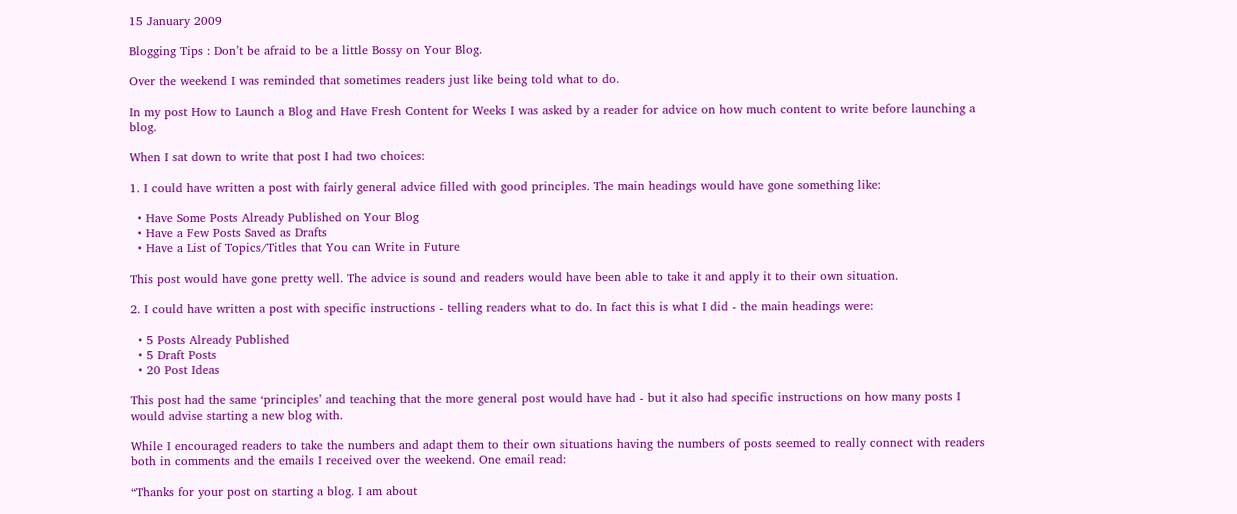15 January 2009

Blogging Tips : Don’t be afraid to be a little Bossy on Your Blog.

Over the weekend I was reminded that sometimes readers just like being told what to do.

In my post How to Launch a Blog and Have Fresh Content for Weeks I was asked by a reader for advice on how much content to write before launching a blog.

When I sat down to write that post I had two choices:

1. I could have written a post with fairly general advice filled with good principles. The main headings would have gone something like:

  • Have Some Posts Already Published on Your Blog
  • Have a Few Posts Saved as Drafts
  • Have a List of Topics/Titles that You can Write in Future

This post would have gone pretty well. The advice is sound and readers would have been able to take it and apply it to their own situation.

2. I could have written a post with specific instructions - telling readers what to do. In fact this is what I did - the main headings were:

  • 5 Posts Already Published
  • 5 Draft Posts
  • 20 Post Ideas

This post had the same ‘principles’ and teaching that the more general post would have had - but it also had specific instructions on how many posts I would advise starting a new blog with.

While I encouraged readers to take the numbers and adapt them to their own situations having the numbers of posts seemed to really connect with readers both in comments and the emails I received over the weekend. One email read:

“Thanks for your post on starting a blog. I am about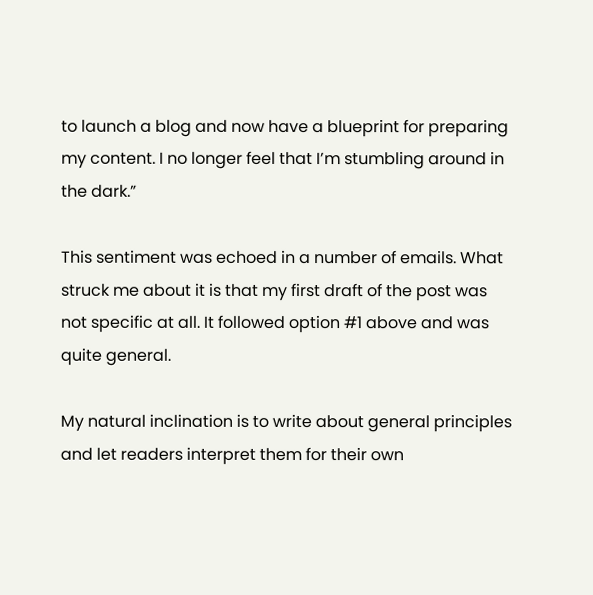to launch a blog and now have a blueprint for preparing my content. I no longer feel that I’m stumbling around in the dark.”

This sentiment was echoed in a number of emails. What struck me about it is that my first draft of the post was not specific at all. It followed option #1 above and was quite general.

My natural inclination is to write about general principles and let readers interpret them for their own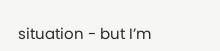situation - but I’m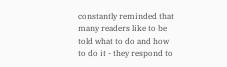constantly reminded that many readers like to be told what to do and how to do it - they respond to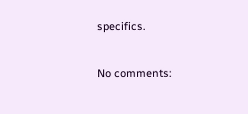specifics.

No comments: